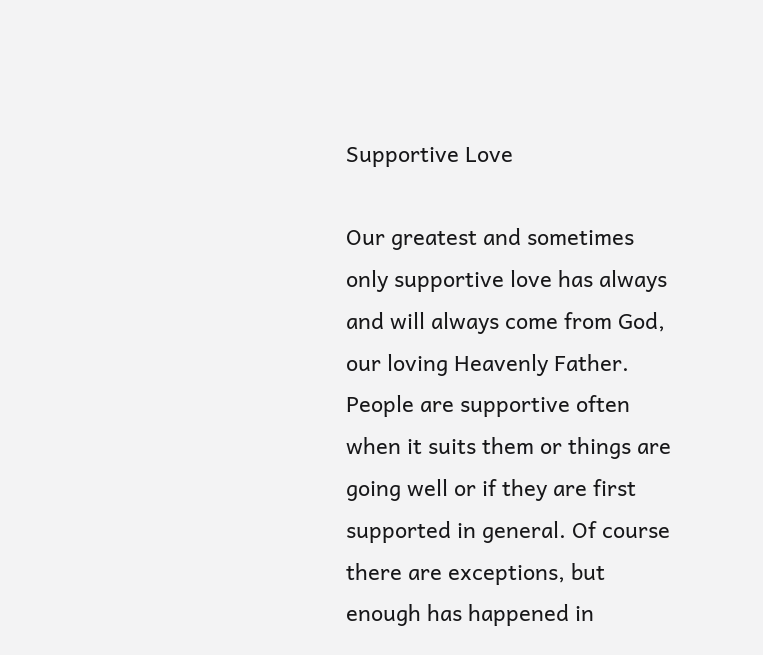Supportive Love

Our greatest and sometimes only supportive love has always and will always come from God, our loving Heavenly Father. People are supportive often when it suits them or things are going well or if they are first supported in general. Of course there are exceptions, but enough has happened in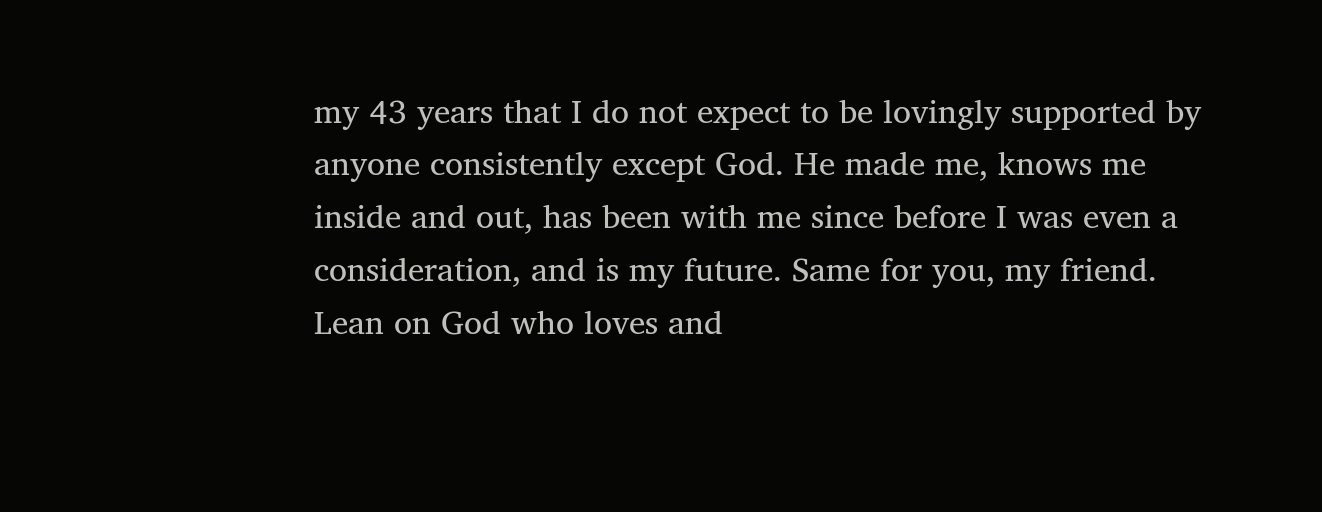my 43 years that I do not expect to be lovingly supported by anyone consistently except God. He made me, knows me inside and out, has been with me since before I was even a consideration, and is my future. Same for you, my friend. Lean on God who loves and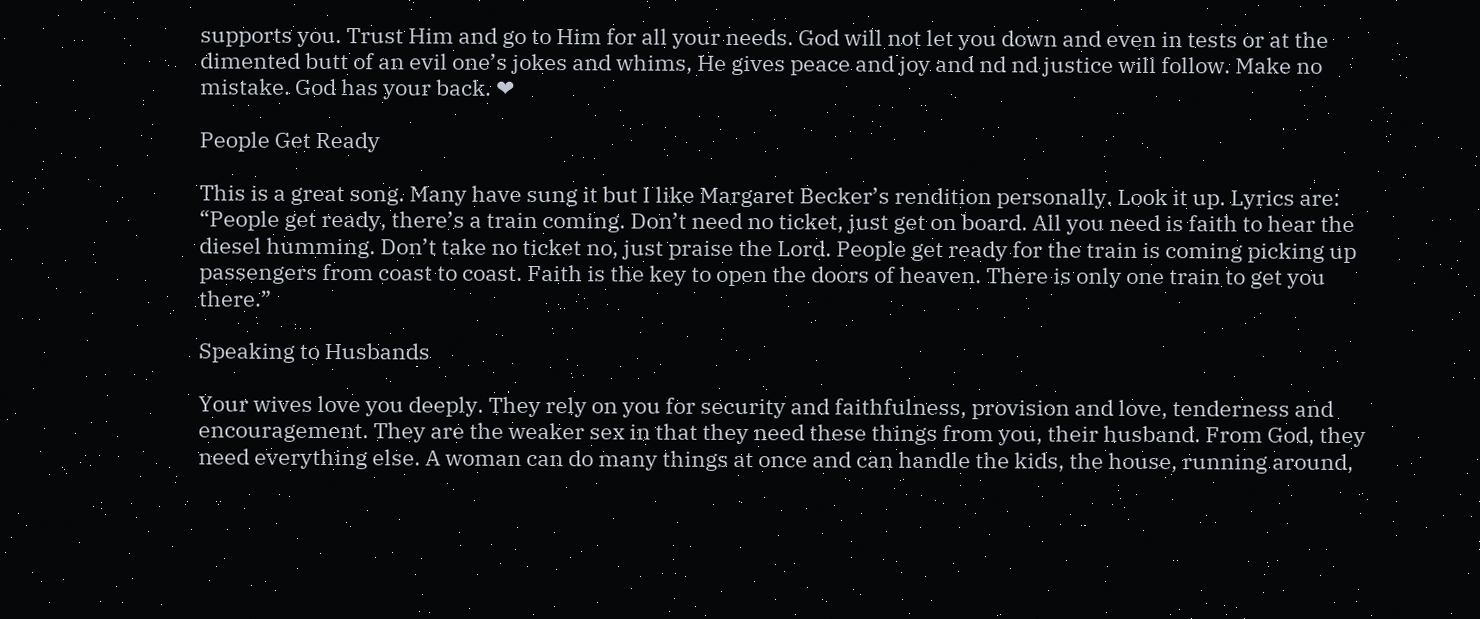supports you. Trust Him and go to Him for all your needs. God will not let you down and even in tests or at the dimented butt of an evil one’s jokes and whims, He gives peace and joy and nd nd justice will follow. Make no mistake. God has your back. ❤

People Get Ready

This is a great song. Many have sung it but I like Margaret Becker’s rendition personally. Look it up. Lyrics are: “People get ready, there’s a train coming. Don’t need no ticket, just get on board. All you need is faith to hear the diesel humming. Don’t take no ticket no, just praise the Lord. People get ready for the train is coming picking up passengers from coast to coast. Faith is the key to open the doors of heaven. There is only one train to get you there.”

Speaking to Husbands

Your wives love you deeply. They rely on you for security and faithfulness, provision and love, tenderness and encouragement. They are the weaker sex in that they need these things from you, their husband. From God, they need everything else. A woman can do many things at once and can handle the kids, the house, running around,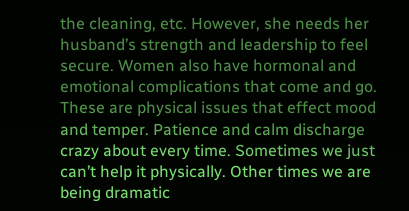the cleaning, etc. However, she needs her husband’s strength and leadership to feel secure. Women also have hormonal and emotional complications that come and go. These are physical issues that effect mood and temper. Patience and calm discharge crazy about every time. Sometimes we just can’t help it physically. Other times we are being dramatic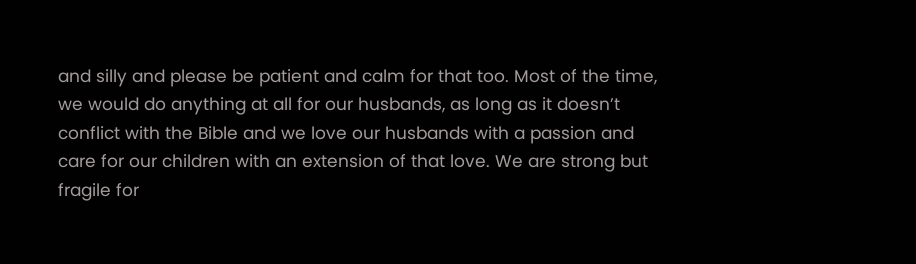and silly and please be patient and calm for that too. Most of the time, we would do anything at all for our husbands, as long as it doesn’t conflict with the Bible and we love our husbands with a passion and care for our children with an extension of that love. We are strong but fragile for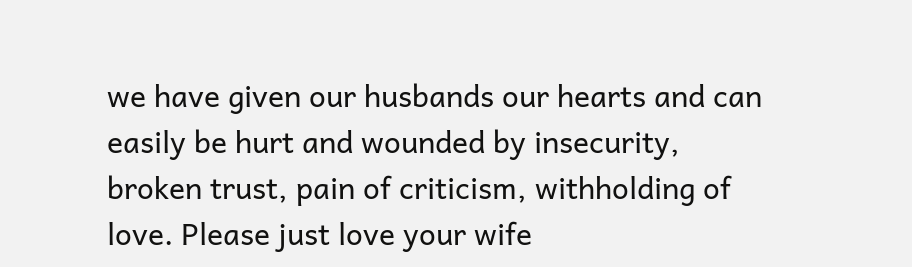we have given our husbands our hearts and can easily be hurt and wounded by insecurity, broken trust, pain of criticism, withholding of love. Please just love your wife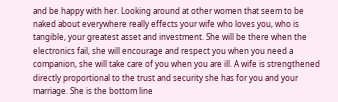and be happy with her. Looking around at other women that seem to be naked about everywhere really effects your wife who loves you, who is tangible, your greatest asset and investment. She will be there when the electronics fail, she will encourage and respect you when you need a companion, she will take care of you when you are ill. A wife is strengthened directly proportional to the trust and security she has for you and your marriage. She is the bottom line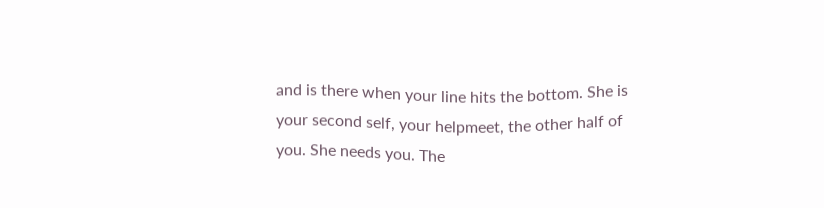and is there when your line hits the bottom. She is your second self, your helpmeet, the other half of you. She needs you. The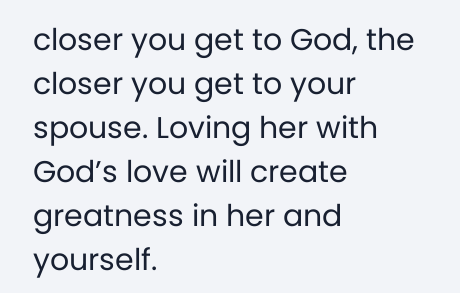closer you get to God, the closer you get to your spouse. Loving her with God’s love will create greatness in her and yourself.